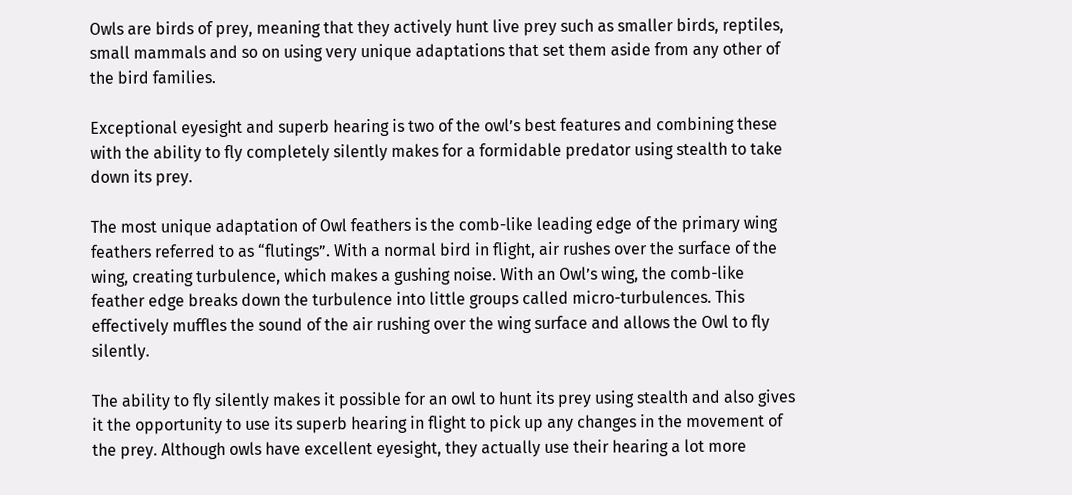Owls are birds of prey, meaning that they actively hunt live prey such as smaller birds, reptiles, small mammals and so on using very unique adaptations that set them aside from any other of the bird families.

Exceptional eyesight and superb hearing is two of the owl’s best features and combining these with the ability to fly completely silently makes for a formidable predator using stealth to take down its prey.

The most unique adaptation of Owl feathers is the comb-like leading edge of the primary wing feathers referred to as “flutings”. With a normal bird in flight, air rushes over the surface of the wing, creating turbulence, which makes a gushing noise. With an Owl’s wing, the comb-like feather edge breaks down the turbulence into little groups called micro-turbulences. This effectively muffles the sound of the air rushing over the wing surface and allows the Owl to fly silently.

The ability to fly silently makes it possible for an owl to hunt its prey using stealth and also gives it the opportunity to use its superb hearing in flight to pick up any changes in the movement of the prey. Although owls have excellent eyesight, they actually use their hearing a lot more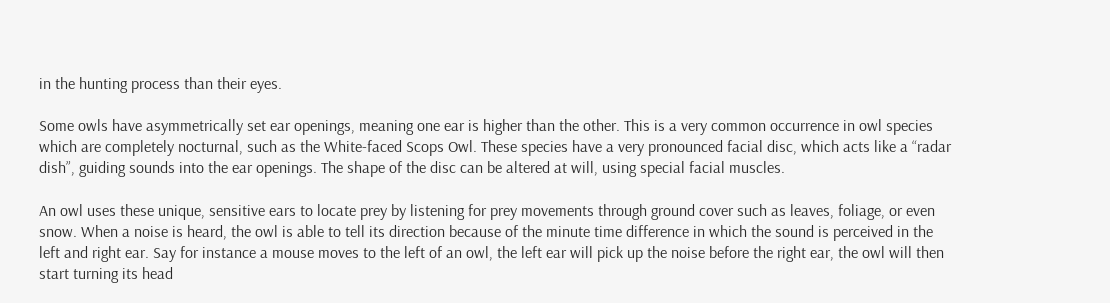in the hunting process than their eyes.

Some owls have asymmetrically set ear openings, meaning one ear is higher than the other. This is a very common occurrence in owl species which are completely nocturnal, such as the White-faced Scops Owl. These species have a very pronounced facial disc, which acts like a “radar dish”, guiding sounds into the ear openings. The shape of the disc can be altered at will, using special facial muscles.

An owl uses these unique, sensitive ears to locate prey by listening for prey movements through ground cover such as leaves, foliage, or even snow. When a noise is heard, the owl is able to tell its direction because of the minute time difference in which the sound is perceived in the left and right ear. Say for instance a mouse moves to the left of an owl, the left ear will pick up the noise before the right ear, the owl will then start turning its head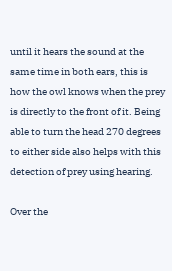until it hears the sound at the same time in both ears, this is how the owl knows when the prey is directly to the front of it. Being able to turn the head 270 degrees to either side also helps with this detection of prey using hearing.

Over the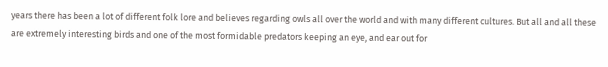years there has been a lot of different folk lore and believes regarding owls all over the world and with many different cultures. But all and all these are extremely interesting birds and one of the most formidable predators keeping an eye, and ear out for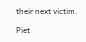their next victim.

Piet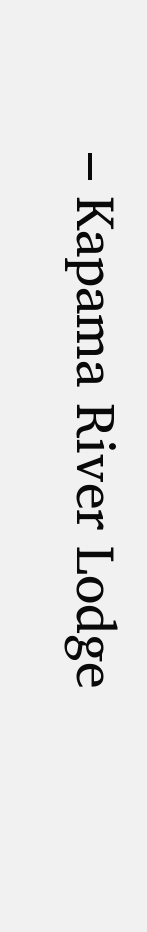– Kapama River Lodge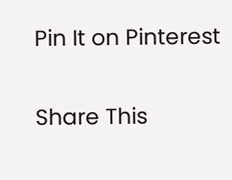Pin It on Pinterest

Share This